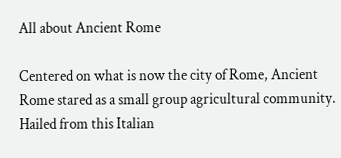All about Ancient Rome

Centered on what is now the city of Rome, Ancient Rome stared as a small group agricultural community. Hailed from this Italian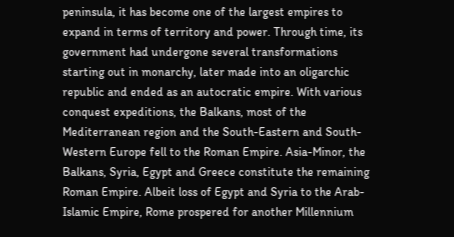peninsula, it has become one of the largest empires to expand in terms of territory and power. Through time, its government had undergone several transformations starting out in monarchy, later made into an oligarchic republic and ended as an autocratic empire. With various conquest expeditions, the Balkans, most of the Mediterranean region and the South-Eastern and South-Western Europe fell to the Roman Empire. Asia-Minor, the Balkans, Syria, Egypt and Greece constitute the remaining Roman Empire. Albeit loss of Egypt and Syria to the Arab-Islamic Empire, Rome prospered for another Millennium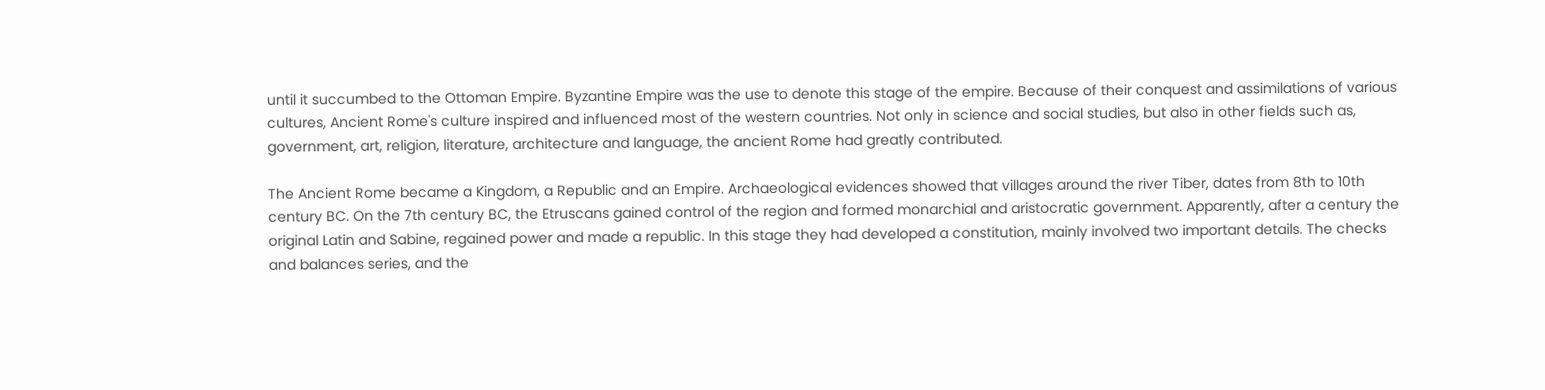until it succumbed to the Ottoman Empire. Byzantine Empire was the use to denote this stage of the empire. Because of their conquest and assimilations of various cultures, Ancient Rome's culture inspired and influenced most of the western countries. Not only in science and social studies, but also in other fields such as, government, art, religion, literature, architecture and language, the ancient Rome had greatly contributed.

The Ancient Rome became a Kingdom, a Republic and an Empire. Archaeological evidences showed that villages around the river Tiber, dates from 8th to 10th century BC. On the 7th century BC, the Etruscans gained control of the region and formed monarchial and aristocratic government. Apparently, after a century the original Latin and Sabine, regained power and made a republic. In this stage they had developed a constitution, mainly involved two important details. The checks and balances series, and the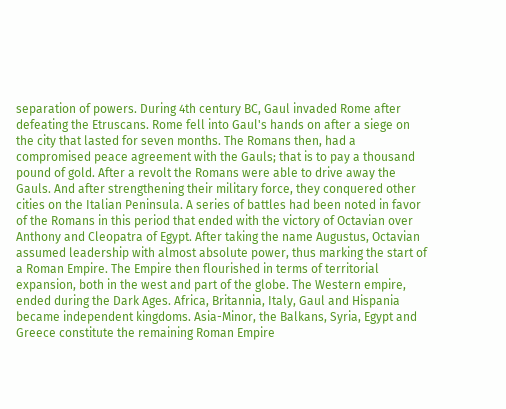separation of powers. During 4th century BC, Gaul invaded Rome after defeating the Etruscans. Rome fell into Gaul's hands on after a siege on the city that lasted for seven months. The Romans then, had a compromised peace agreement with the Gauls; that is to pay a thousand pound of gold. After a revolt the Romans were able to drive away the Gauls. And after strengthening their military force, they conquered other cities on the Italian Peninsula. A series of battles had been noted in favor of the Romans in this period that ended with the victory of Octavian over Anthony and Cleopatra of Egypt. After taking the name Augustus, Octavian assumed leadership with almost absolute power, thus marking the start of a Roman Empire. The Empire then flourished in terms of territorial expansion, both in the west and part of the globe. The Western empire, ended during the Dark Ages. Africa, Britannia, Italy, Gaul and Hispania became independent kingdoms. Asia-Minor, the Balkans, Syria, Egypt and Greece constitute the remaining Roman Empire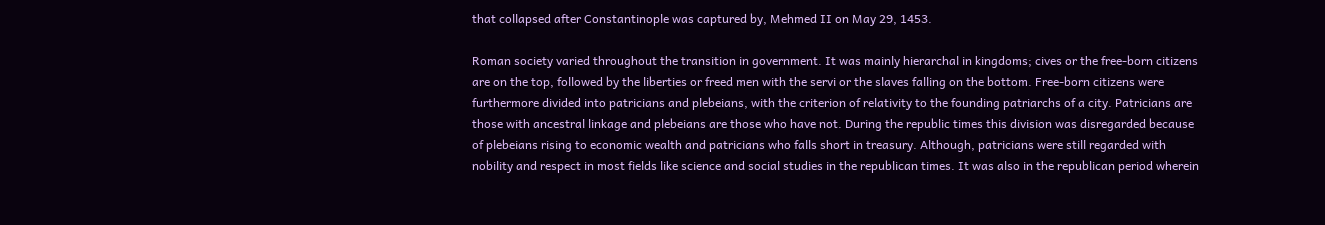that collapsed after Constantinople was captured by, Mehmed II on May 29, 1453.

Roman society varied throughout the transition in government. It was mainly hierarchal in kingdoms; cives or the free-born citizens are on the top, followed by the liberties or freed men with the servi or the slaves falling on the bottom. Free-born citizens were furthermore divided into patricians and plebeians, with the criterion of relativity to the founding patriarchs of a city. Patricians are those with ancestral linkage and plebeians are those who have not. During the republic times this division was disregarded because of plebeians rising to economic wealth and patricians who falls short in treasury. Although, patricians were still regarded with nobility and respect in most fields like science and social studies in the republican times. It was also in the republican period wherein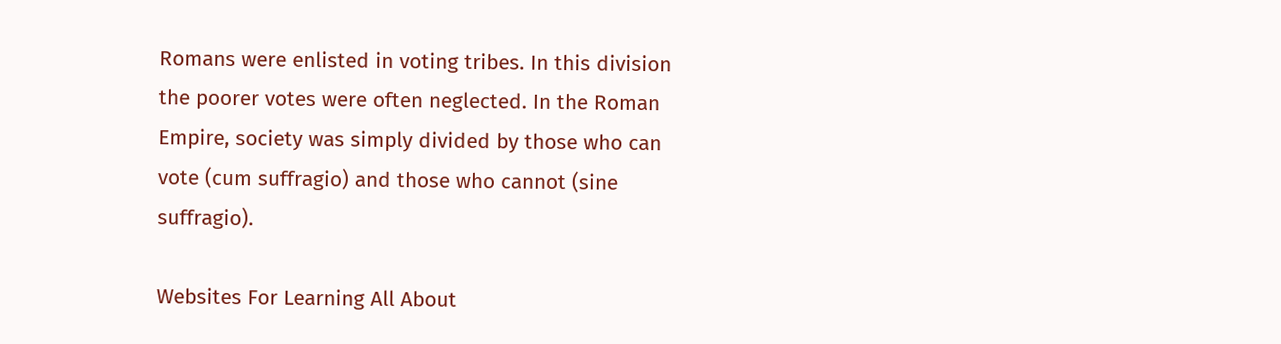Romans were enlisted in voting tribes. In this division the poorer votes were often neglected. In the Roman Empire, society was simply divided by those who can vote (cum suffragio) and those who cannot (sine suffragio).

Websites For Learning All About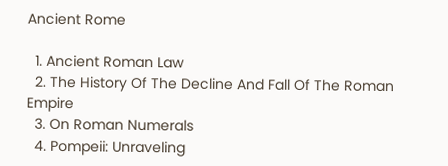Ancient Rome

  1. Ancient Roman Law
  2. The History Of The Decline And Fall Of The Roman Empire
  3. On Roman Numerals
  4. Pompeii: Unraveling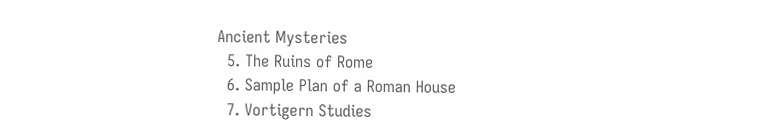Ancient Mysteries
  5. The Ruins of Rome
  6. Sample Plan of a Roman House
  7. Vortigern Studies